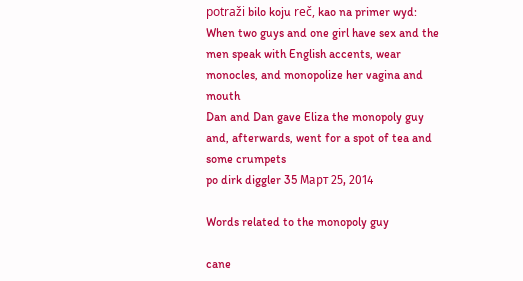potraži bilo koju reč, kao na primer wyd:
When two guys and one girl have sex and the men speak with English accents, wear monocles, and monopolize her vagina and mouth
Dan and Dan gave Eliza the monopoly guy and, afterwards, went for a spot of tea and some crumpets
po dirk diggler 35 Март 25, 2014

Words related to the monopoly guy

cane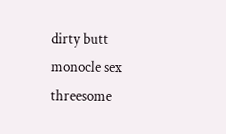dirty butt monocle sex threesome